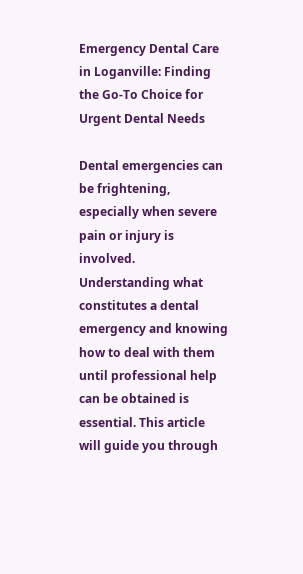Emergency Dental Care in Loganville: Finding the Go-To Choice for Urgent Dental Needs

Dental emergencies can be frightening, especially when severe pain or injury is involved. Understanding what constitutes a dental emergency and knowing how to deal with them until professional help can be obtained is essential. This article will guide you through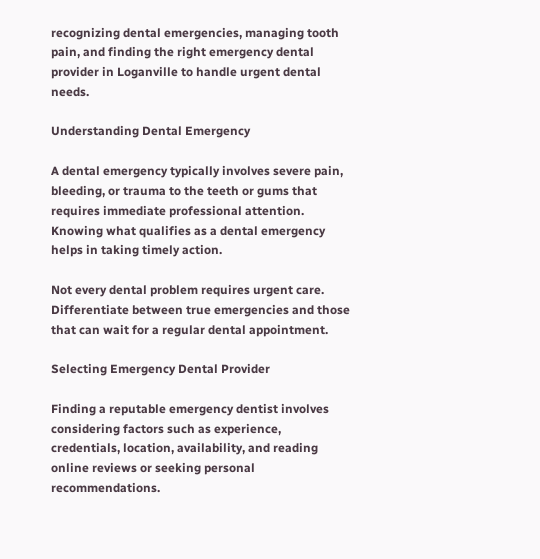recognizing dental emergencies, managing tooth pain, and finding the right emergency dental provider in Loganville to handle urgent dental needs.

Understanding Dental Emergency

A dental emergency typically involves severe pain, bleeding, or trauma to the teeth or gums that requires immediate professional attention. Knowing what qualifies as a dental emergency helps in taking timely action.

Not every dental problem requires urgent care. Differentiate between true emergencies and those that can wait for a regular dental appointment.

Selecting Emergency Dental Provider

Finding a reputable emergency dentist involves considering factors such as experience, credentials, location, availability, and reading online reviews or seeking personal recommendations.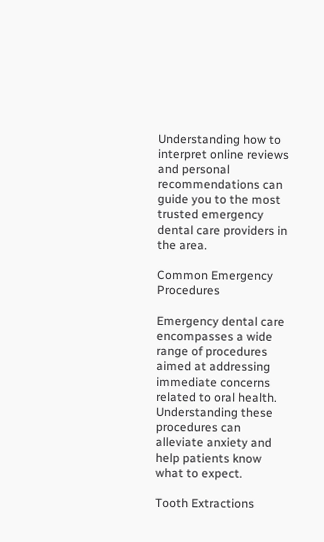Understanding how to interpret online reviews and personal recommendations can guide you to the most trusted emergency dental care providers in the area.

Common Emergency Procedures

Emergency dental care encompasses a wide range of procedures aimed at addressing immediate concerns related to oral health. Understanding these procedures can alleviate anxiety and help patients know what to expect.

Tooth Extractions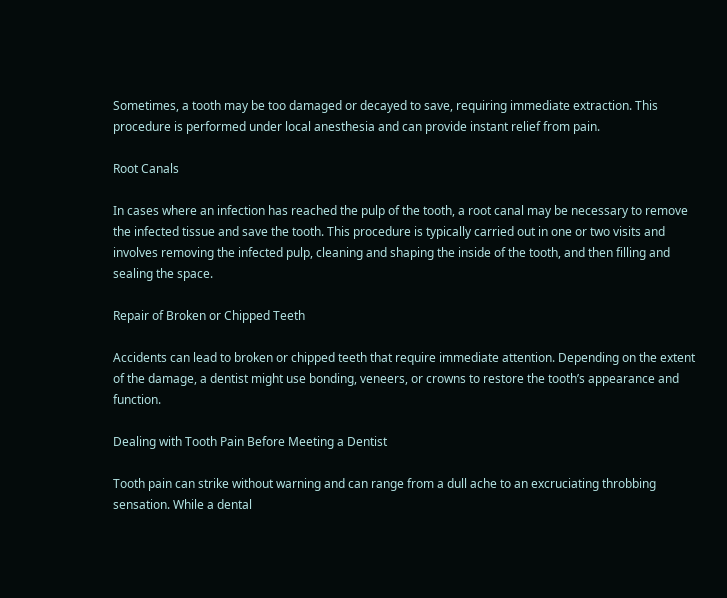Sometimes, a tooth may be too damaged or decayed to save, requiring immediate extraction. This procedure is performed under local anesthesia and can provide instant relief from pain.

Root Canals

In cases where an infection has reached the pulp of the tooth, a root canal may be necessary to remove the infected tissue and save the tooth. This procedure is typically carried out in one or two visits and involves removing the infected pulp, cleaning and shaping the inside of the tooth, and then filling and sealing the space.

Repair of Broken or Chipped Teeth

Accidents can lead to broken or chipped teeth that require immediate attention. Depending on the extent of the damage, a dentist might use bonding, veneers, or crowns to restore the tooth’s appearance and function.

Dealing with Tooth Pain Before Meeting a Dentist

Tooth pain can strike without warning and can range from a dull ache to an excruciating throbbing sensation. While a dental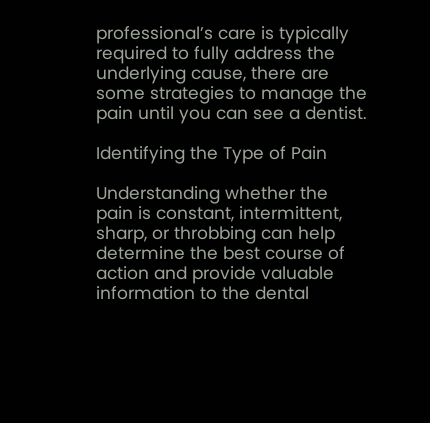professional’s care is typically required to fully address the underlying cause, there are some strategies to manage the pain until you can see a dentist.

Identifying the Type of Pain

Understanding whether the pain is constant, intermittent, sharp, or throbbing can help determine the best course of action and provide valuable information to the dental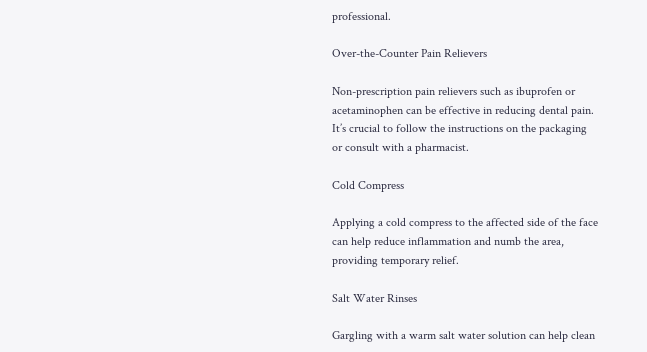professional.

Over-the-Counter Pain Relievers

Non-prescription pain relievers such as ibuprofen or acetaminophen can be effective in reducing dental pain. It’s crucial to follow the instructions on the packaging or consult with a pharmacist.

Cold Compress

Applying a cold compress to the affected side of the face can help reduce inflammation and numb the area, providing temporary relief.

Salt Water Rinses

Gargling with a warm salt water solution can help clean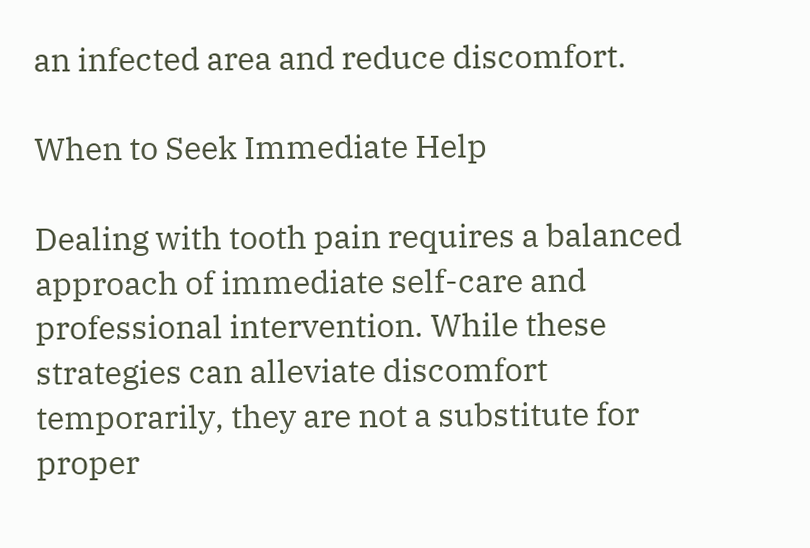an infected area and reduce discomfort.

When to Seek Immediate Help

Dealing with tooth pain requires a balanced approach of immediate self-care and professional intervention. While these strategies can alleviate discomfort temporarily, they are not a substitute for proper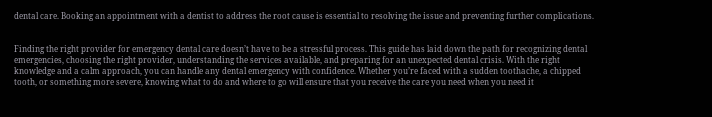dental care. Booking an appointment with a dentist to address the root cause is essential to resolving the issue and preventing further complications.


Finding the right provider for emergency dental care doesn’t have to be a stressful process. This guide has laid down the path for recognizing dental emergencies, choosing the right provider, understanding the services available, and preparing for an unexpected dental crisis. With the right knowledge and a calm approach, you can handle any dental emergency with confidence. Whether you’re faced with a sudden toothache, a chipped tooth, or something more severe, knowing what to do and where to go will ensure that you receive the care you need when you need it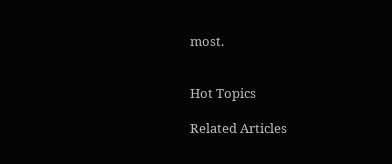most.


Hot Topics

Related Articles